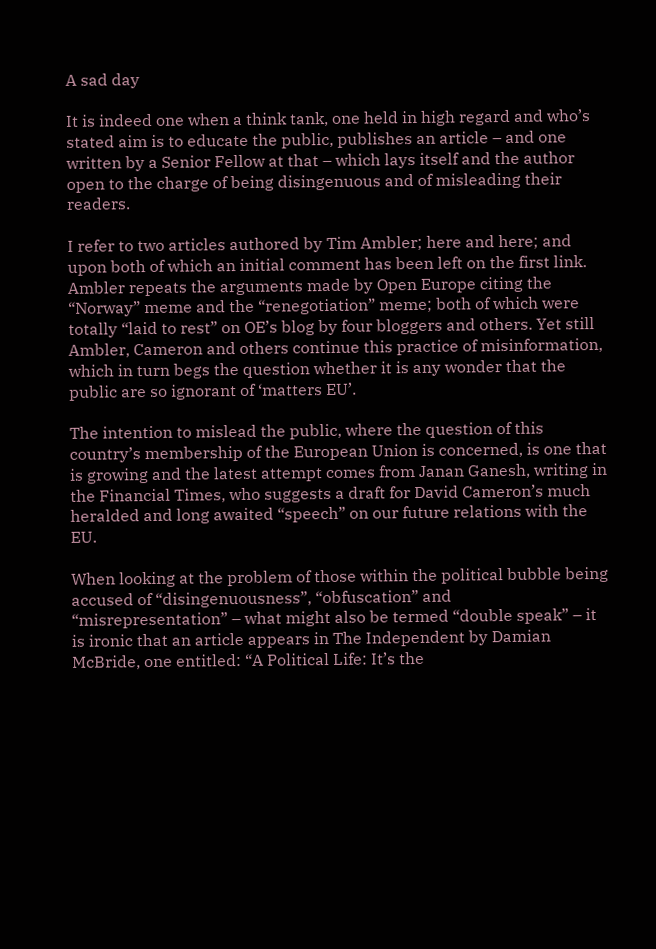A sad day

It is indeed one when a think tank, one held in high regard and who’s stated aim is to educate the public, publishes an article – and one written by a Senior Fellow at that – which lays itself and the author open to the charge of being disingenuous and of misleading their readers.

I refer to two articles authored by Tim Ambler; here and here; and upon both of which an initial comment has been left on the first link. Ambler repeats the arguments made by Open Europe citing the “Norway” meme and the “renegotiation” meme; both of which were totally “laid to rest” on OE’s blog by four bloggers and others. Yet still Ambler, Cameron and others continue this practice of misinformation, which in turn begs the question whether it is any wonder that the public are so ignorant of ‘matters EU’.

The intention to mislead the public, where the question of this country’s membership of the European Union is concerned, is one that is growing and the latest attempt comes from Janan Ganesh, writing in the Financial Times, who suggests a draft for David Cameron’s much heralded and long awaited “speech” on our future relations with the EU.

When looking at the problem of those within the political bubble being accused of “disingenuousness”, “obfuscation” and “misrepresentation” – what might also be termed “double speak” – it is ironic that an article appears in The Independent by Damian McBride, one entitled: “A Political Life: It’s the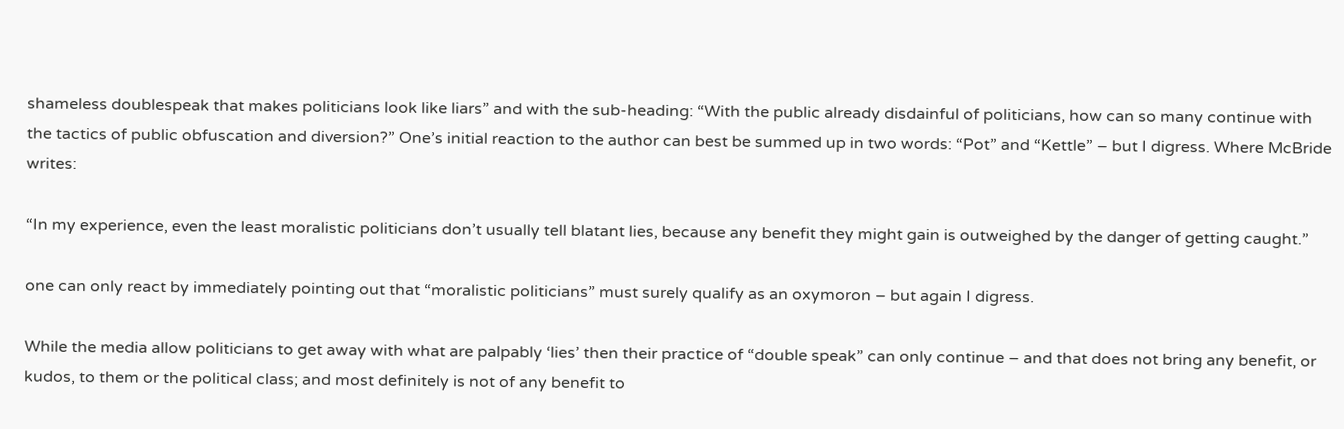shameless doublespeak that makes politicians look like liars” and with the sub-heading: “With the public already disdainful of politicians, how can so many continue with the tactics of public obfuscation and diversion?” One’s initial reaction to the author can best be summed up in two words: “Pot” and “Kettle” – but I digress. Where McBride writes:

“In my experience, even the least moralistic politicians don’t usually tell blatant lies, because any benefit they might gain is outweighed by the danger of getting caught.”

one can only react by immediately pointing out that “moralistic politicians” must surely qualify as an oxymoron – but again I digress.

While the media allow politicians to get away with what are palpably ‘lies’ then their practice of “double speak” can only continue – and that does not bring any benefit, or kudos, to them or the political class; and most definitely is not of any benefit to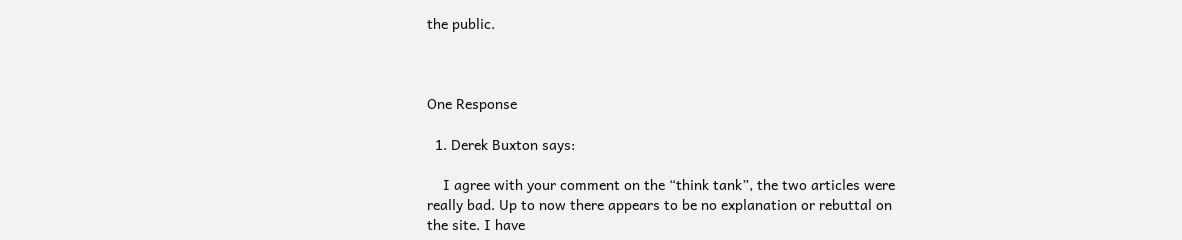the public.



One Response

  1. Derek Buxton says:

    I agree with your comment on the “think tank”, the two articles were really bad. Up to now there appears to be no explanation or rebuttal on the site. I have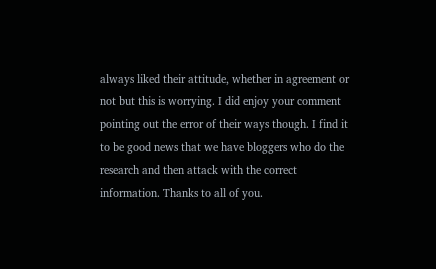always liked their attitude, whether in agreement or not but this is worrying. I did enjoy your comment pointing out the error of their ways though. I find it to be good news that we have bloggers who do the research and then attack with the correct information. Thanks to all of you.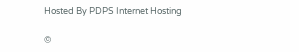Hosted By PDPS Internet Hosting

©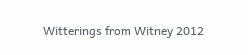Witterings from Witney 2012